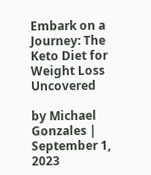Embark on a Journey: The Keto Diet for Weight Loss Uncovered

by Michael Gonzales | September 1, 2023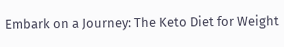Embark on a Journey: The Keto Diet for Weight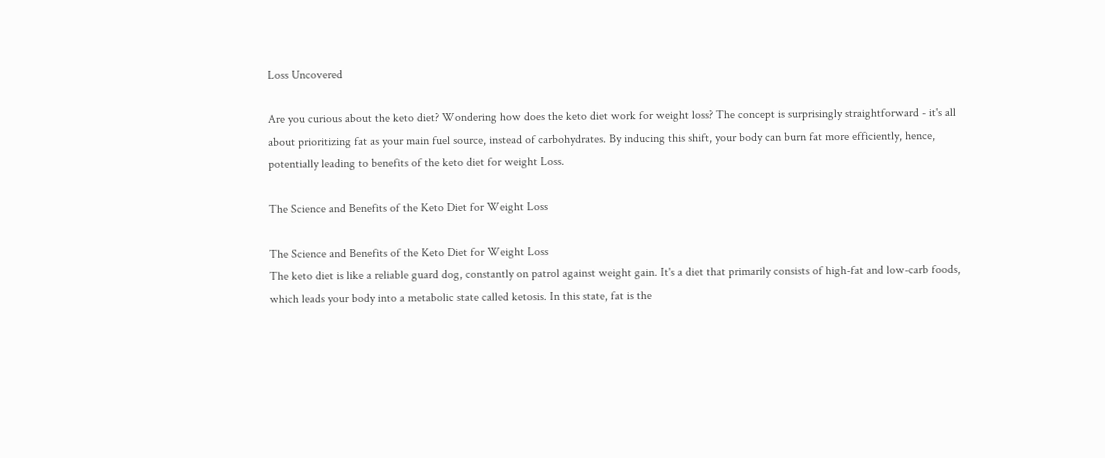Loss Uncovered

Are you curious about the keto diet? Wondering how does the keto diet work for weight loss? The concept is surprisingly straightforward - it's all about prioritizing fat as your main fuel source, instead of carbohydrates. By inducing this shift, your body can burn fat more efficiently, hence, potentially leading to benefits of the keto diet for weight Loss.

The Science and Benefits of the Keto Diet for Weight Loss

The Science and Benefits of the Keto Diet for Weight Loss
The keto diet is like a reliable guard dog, constantly on patrol against weight gain. It's a diet that primarily consists of high-fat and low-carb foods, which leads your body into a metabolic state called ketosis. In this state, fat is the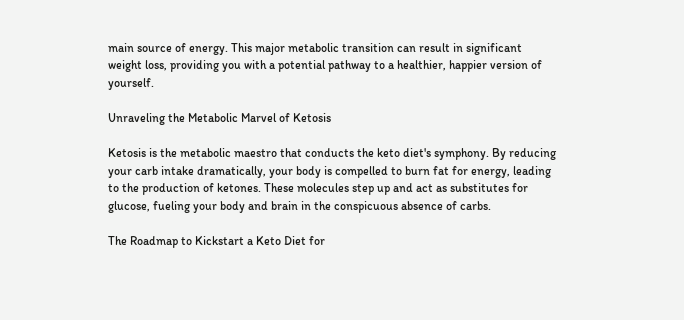main source of energy. This major metabolic transition can result in significant weight loss, providing you with a potential pathway to a healthier, happier version of yourself.

Unraveling the Metabolic Marvel of Ketosis

Ketosis is the metabolic maestro that conducts the keto diet's symphony. By reducing your carb intake dramatically, your body is compelled to burn fat for energy, leading to the production of ketones. These molecules step up and act as substitutes for glucose, fueling your body and brain in the conspicuous absence of carbs.

The Roadmap to Kickstart a Keto Diet for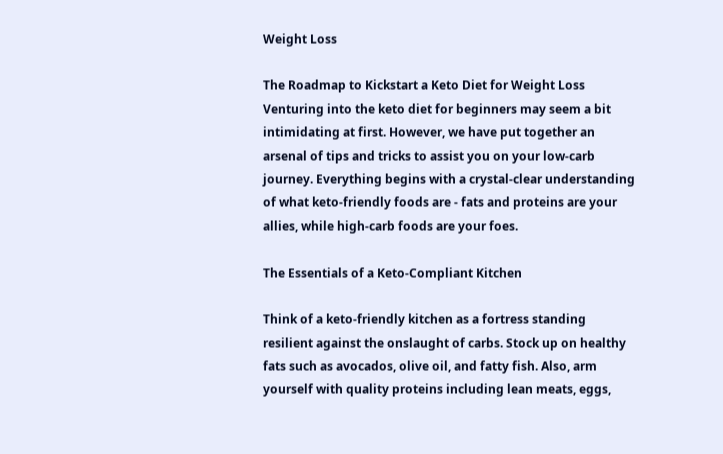Weight Loss

The Roadmap to Kickstart a Keto Diet for Weight Loss
Venturing into the keto diet for beginners may seem a bit intimidating at first. However, we have put together an arsenal of tips and tricks to assist you on your low-carb journey. Everything begins with a crystal-clear understanding of what keto-friendly foods are - fats and proteins are your allies, while high-carb foods are your foes.

The Essentials of a Keto-Compliant Kitchen

Think of a keto-friendly kitchen as a fortress standing resilient against the onslaught of carbs. Stock up on healthy fats such as avocados, olive oil, and fatty fish. Also, arm yourself with quality proteins including lean meats, eggs,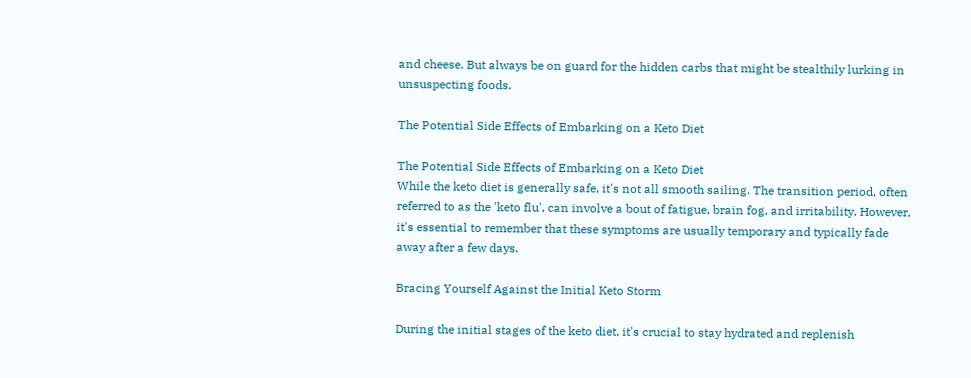and cheese. But always be on guard for the hidden carbs that might be stealthily lurking in unsuspecting foods.

The Potential Side Effects of Embarking on a Keto Diet

The Potential Side Effects of Embarking on a Keto Diet
While the keto diet is generally safe, it's not all smooth sailing. The transition period, often referred to as the 'keto flu', can involve a bout of fatigue, brain fog, and irritability. However, it's essential to remember that these symptoms are usually temporary and typically fade away after a few days.

Bracing Yourself Against the Initial Keto Storm

During the initial stages of the keto diet, it's crucial to stay hydrated and replenish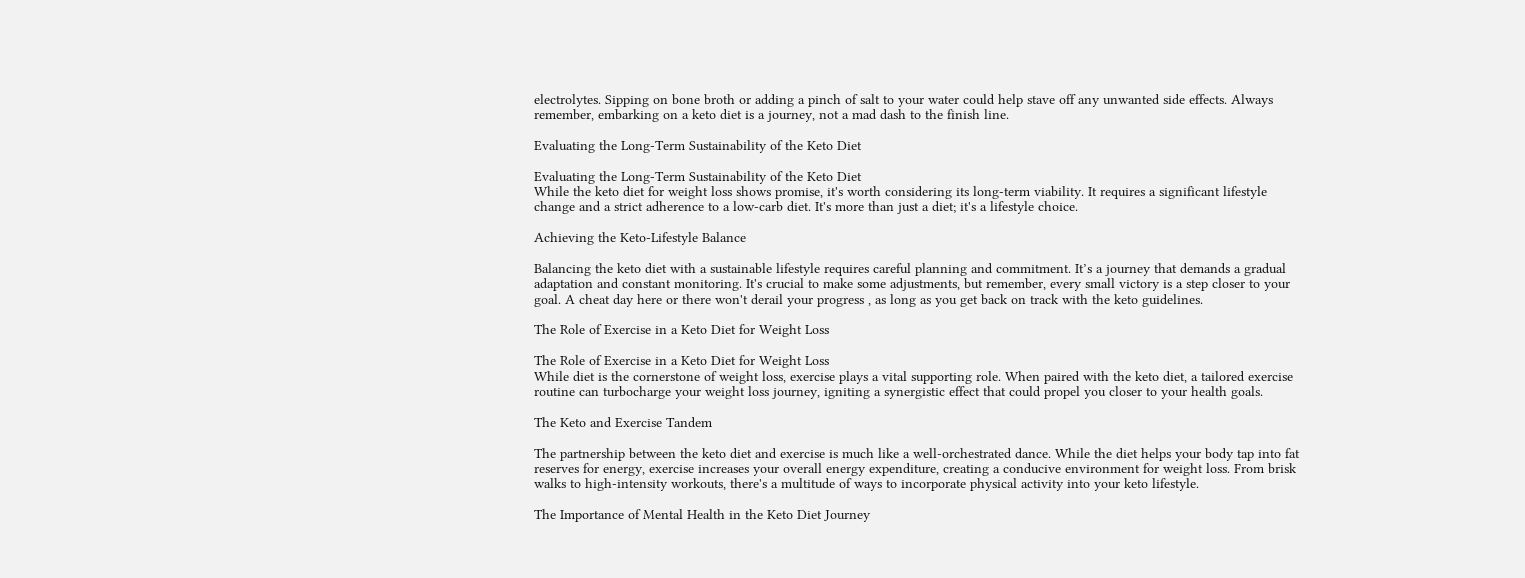electrolytes. Sipping on bone broth or adding a pinch of salt to your water could help stave off any unwanted side effects. Always remember, embarking on a keto diet is a journey, not a mad dash to the finish line.

Evaluating the Long-Term Sustainability of the Keto Diet

Evaluating the Long-Term Sustainability of the Keto Diet
While the keto diet for weight loss shows promise, it's worth considering its long-term viability. It requires a significant lifestyle change and a strict adherence to a low-carb diet. It's more than just a diet; it's a lifestyle choice.

Achieving the Keto-Lifestyle Balance

Balancing the keto diet with a sustainable lifestyle requires careful planning and commitment. It’s a journey that demands a gradual adaptation and constant monitoring. It's crucial to make some adjustments, but remember, every small victory is a step closer to your goal. A cheat day here or there won't derail your progress , as long as you get back on track with the keto guidelines.

The Role of Exercise in a Keto Diet for Weight Loss

The Role of Exercise in a Keto Diet for Weight Loss
While diet is the cornerstone of weight loss, exercise plays a vital supporting role. When paired with the keto diet, a tailored exercise routine can turbocharge your weight loss journey, igniting a synergistic effect that could propel you closer to your health goals.

The Keto and Exercise Tandem

The partnership between the keto diet and exercise is much like a well-orchestrated dance. While the diet helps your body tap into fat reserves for energy, exercise increases your overall energy expenditure, creating a conducive environment for weight loss. From brisk walks to high-intensity workouts, there's a multitude of ways to incorporate physical activity into your keto lifestyle.

The Importance of Mental Health in the Keto Diet Journey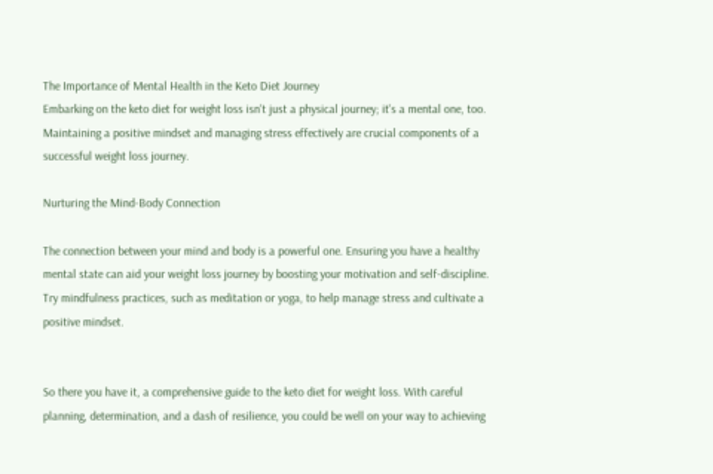The Importance of Mental Health in the Keto Diet Journey
Embarking on the keto diet for weight loss isn't just a physical journey; it's a mental one, too. Maintaining a positive mindset and managing stress effectively are crucial components of a successful weight loss journey.

Nurturing the Mind-Body Connection

The connection between your mind and body is a powerful one. Ensuring you have a healthy mental state can aid your weight loss journey by boosting your motivation and self-discipline. Try mindfulness practices, such as meditation or yoga, to help manage stress and cultivate a positive mindset.


So there you have it, a comprehensive guide to the keto diet for weight loss. With careful planning, determination, and a dash of resilience, you could be well on your way to achieving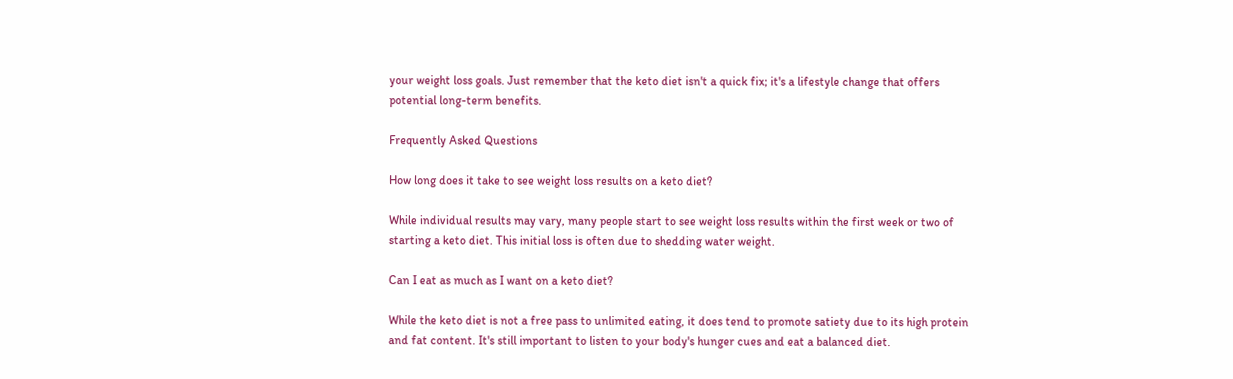your weight loss goals. Just remember that the keto diet isn't a quick fix; it's a lifestyle change that offers potential long-term benefits.

Frequently Asked Questions

How long does it take to see weight loss results on a keto diet?

While individual results may vary, many people start to see weight loss results within the first week or two of starting a keto diet. This initial loss is often due to shedding water weight.

Can I eat as much as I want on a keto diet?

While the keto diet is not a free pass to unlimited eating, it does tend to promote satiety due to its high protein and fat content. It's still important to listen to your body's hunger cues and eat a balanced diet.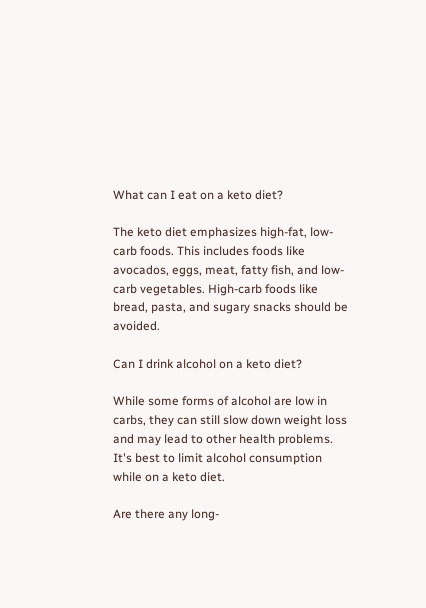What can I eat on a keto diet?

The keto diet emphasizes high-fat, low-carb foods. This includes foods like avocados, eggs, meat, fatty fish, and low-carb vegetables. High-carb foods like bread, pasta, and sugary snacks should be avoided.

Can I drink alcohol on a keto diet?

While some forms of alcohol are low in carbs, they can still slow down weight loss and may lead to other health problems. It's best to limit alcohol consumption while on a keto diet.

Are there any long-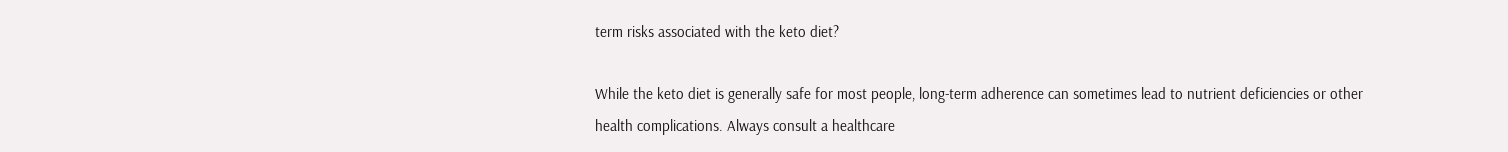term risks associated with the keto diet?

While the keto diet is generally safe for most people, long-term adherence can sometimes lead to nutrient deficiencies or other health complications. Always consult a healthcare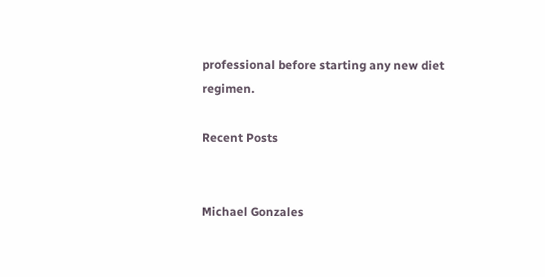professional before starting any new diet regimen.

Recent Posts


Michael Gonzales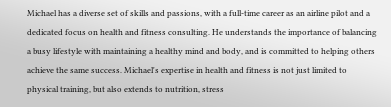Michael has a diverse set of skills and passions, with a full-time career as an airline pilot and a dedicated focus on health and fitness consulting. He understands the importance of balancing a busy lifestyle with maintaining a healthy mind and body, and is committed to helping others achieve the same success. Michael's expertise in health and fitness is not just limited to physical training, but also extends to nutrition, stress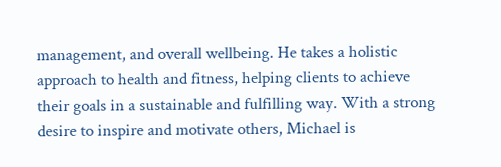management, and overall wellbeing. He takes a holistic approach to health and fitness, helping clients to achieve their goals in a sustainable and fulfilling way. With a strong desire to inspire and motivate others, Michael is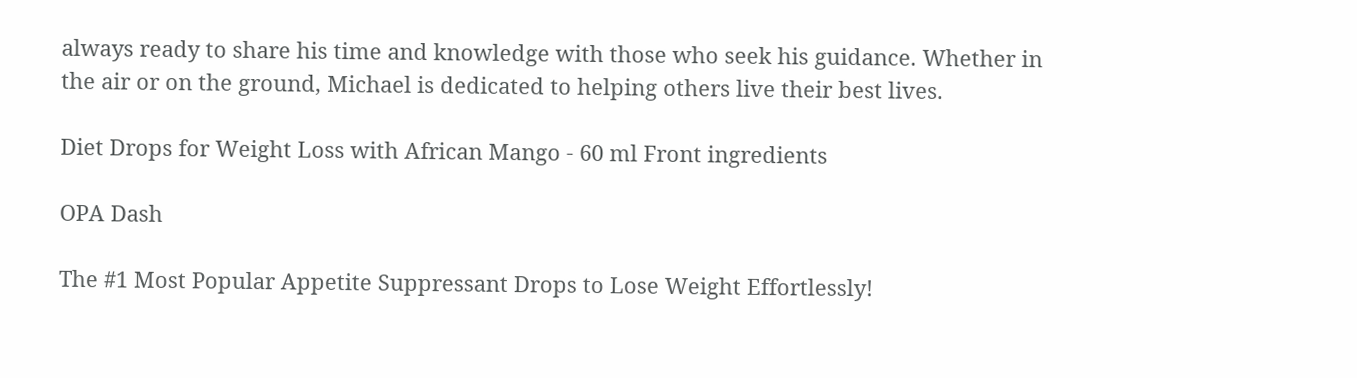always ready to share his time and knowledge with those who seek his guidance. Whether in the air or on the ground, Michael is dedicated to helping others live their best lives.

Diet Drops for Weight Loss with African Mango - 60 ml Front ingredients

OPA Dash

The #1 Most Popular Appetite Suppressant Drops to Lose Weight Effortlessly!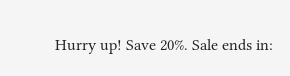Hurry up! Save 20%. Sale ends in: